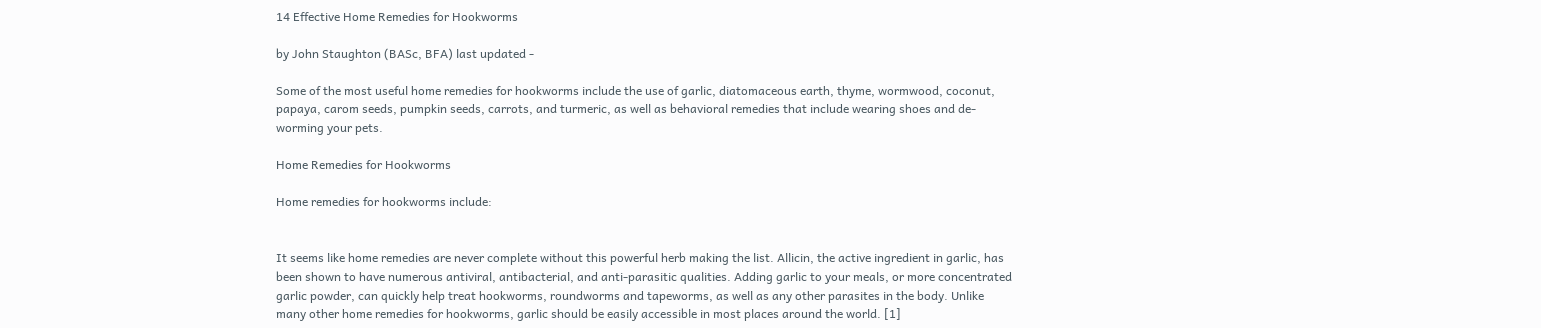14 Effective Home Remedies for Hookworms

by John Staughton (BASc, BFA) last updated -

Some of the most useful home remedies for hookworms include the use of garlic, diatomaceous earth, thyme, wormwood, coconut, papaya, carom seeds, pumpkin seeds, carrots, and turmeric, as well as behavioral remedies that include wearing shoes and de-worming your pets.

Home Remedies for Hookworms

Home remedies for hookworms include:


It seems like home remedies are never complete without this powerful herb making the list. Allicin, the active ingredient in garlic, has been shown to have numerous antiviral, antibacterial, and anti-parasitic qualities. Adding garlic to your meals, or more concentrated garlic powder, can quickly help treat hookworms, roundworms and tapeworms, as well as any other parasites in the body. Unlike many other home remedies for hookworms, garlic should be easily accessible in most places around the world. [1]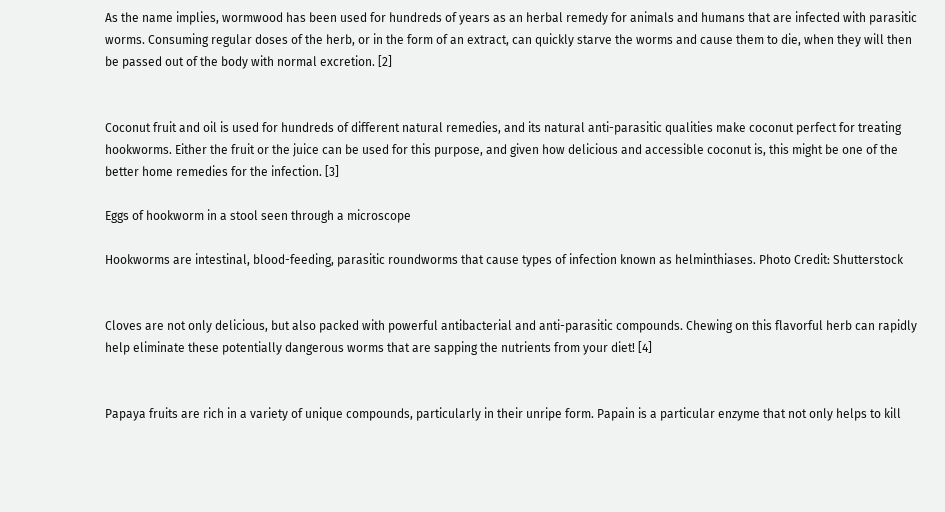As the name implies, wormwood has been used for hundreds of years as an herbal remedy for animals and humans that are infected with parasitic worms. Consuming regular doses of the herb, or in the form of an extract, can quickly starve the worms and cause them to die, when they will then be passed out of the body with normal excretion. [2]


Coconut fruit and oil is used for hundreds of different natural remedies, and its natural anti-parasitic qualities make coconut perfect for treating hookworms. Either the fruit or the juice can be used for this purpose, and given how delicious and accessible coconut is, this might be one of the better home remedies for the infection. [3]

Eggs of hookworm in a stool seen through a microscope

Hookworms are intestinal, blood-feeding, parasitic roundworms that cause types of infection known as helminthiases. Photo Credit: Shutterstock


Cloves are not only delicious, but also packed with powerful antibacterial and anti-parasitic compounds. Chewing on this flavorful herb can rapidly help eliminate these potentially dangerous worms that are sapping the nutrients from your diet! [4]


Papaya fruits are rich in a variety of unique compounds, particularly in their unripe form. Papain is a particular enzyme that not only helps to kill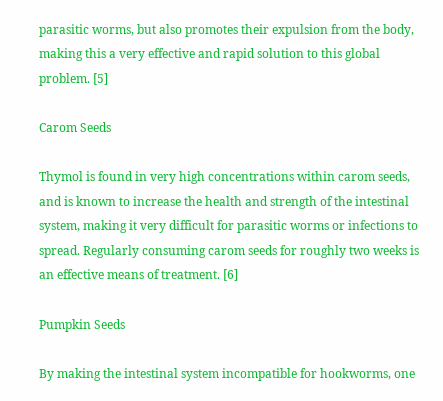parasitic worms, but also promotes their expulsion from the body, making this a very effective and rapid solution to this global problem. [5]

Carom Seeds

Thymol is found in very high concentrations within carom seeds, and is known to increase the health and strength of the intestinal system, making it very difficult for parasitic worms or infections to spread. Regularly consuming carom seeds for roughly two weeks is an effective means of treatment. [6]

Pumpkin Seeds

By making the intestinal system incompatible for hookworms, one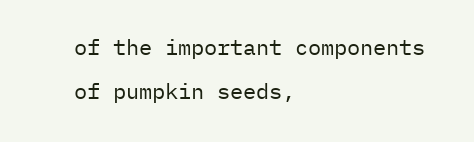of the important components of pumpkin seeds,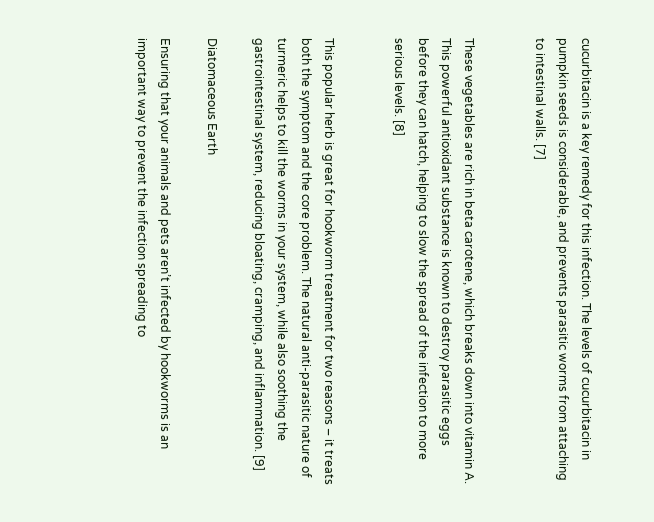cucurbitacin is a key remedy for this infection. The levels of cucurbitacin in pumpkin seeds is considerable, and prevents parasitic worms from attaching to intestinal walls. [7]


These vegetables are rich in beta carotene, which breaks down into vitamin A. This powerful antioxidant substance is known to destroy parasitic eggs before they can hatch, helping to slow the spread of the infection to more serious levels. [8]


This popular herb is great for hookworm treatment for two reasons – it treats both the symptom and the core problem. The natural anti-parasitic nature of turmeric helps to kill the worms in your system, while also soothing the gastrointestinal system, reducing bloating, cramping, and inflammation. [9]

Diatomaceous Earth

Ensuring that your animals and pets aren’t infected by hookworms is an important way to prevent the infection spreading to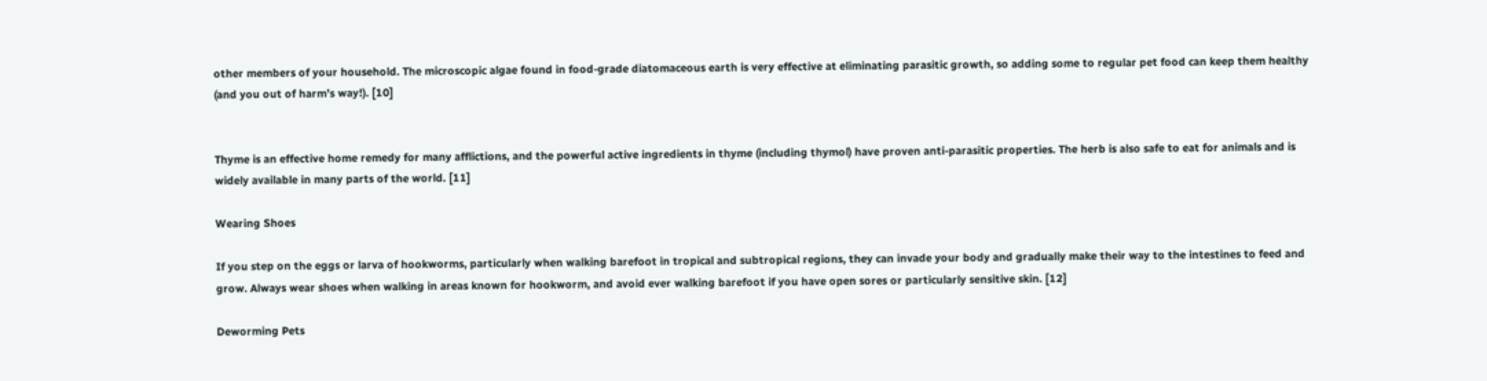other members of your household. The microscopic algae found in food-grade diatomaceous earth is very effective at eliminating parasitic growth, so adding some to regular pet food can keep them healthy (and you out of harm’s way!). [10]


Thyme is an effective home remedy for many afflictions, and the powerful active ingredients in thyme (including thymol) have proven anti-parasitic properties. The herb is also safe to eat for animals and is widely available in many parts of the world. [11]

Wearing Shoes

If you step on the eggs or larva of hookworms, particularly when walking barefoot in tropical and subtropical regions, they can invade your body and gradually make their way to the intestines to feed and grow. Always wear shoes when walking in areas known for hookworm, and avoid ever walking barefoot if you have open sores or particularly sensitive skin. [12]

Deworming Pets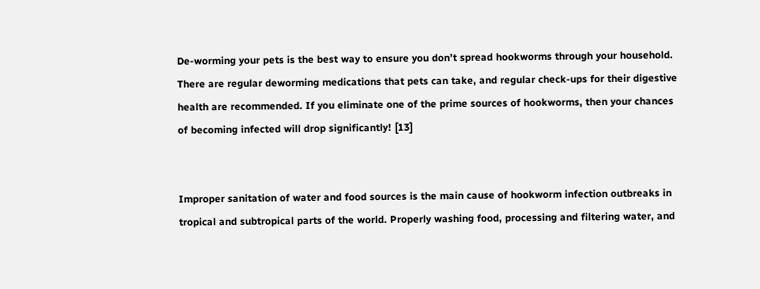De-worming your pets is the best way to ensure you don’t spread hookworms through your household. There are regular deworming medications that pets can take, and regular check-ups for their digestive health are recommended. If you eliminate one of the prime sources of hookworms, then your chances of becoming infected will drop significantly! [13]


Improper sanitation of water and food sources is the main cause of hookworm infection outbreaks in tropical and subtropical parts of the world. Properly washing food, processing and filtering water, and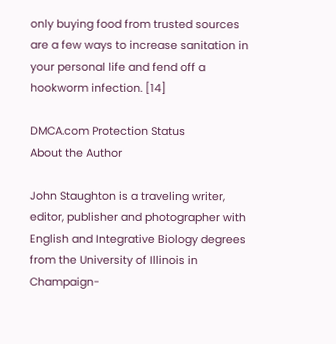only buying food from trusted sources are a few ways to increase sanitation in your personal life and fend off a hookworm infection. [14]

DMCA.com Protection Status
About the Author

John Staughton is a traveling writer, editor, publisher and photographer with English and Integrative Biology degrees from the University of Illinois in Champaign-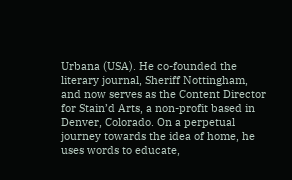Urbana (USA). He co-founded the literary journal, Sheriff Nottingham, and now serves as the Content Director for Stain’d Arts, a non-profit based in Denver, Colorado. On a perpetual journey towards the idea of home, he uses words to educate,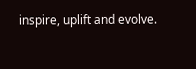inspire, uplift and evolve.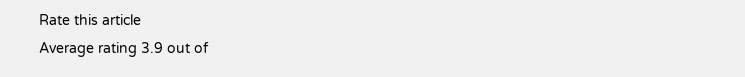Rate this article
Average rating 3.9 out of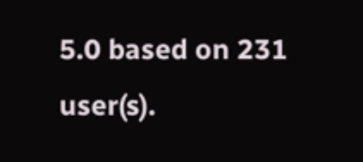5.0 based on 231 user(s).